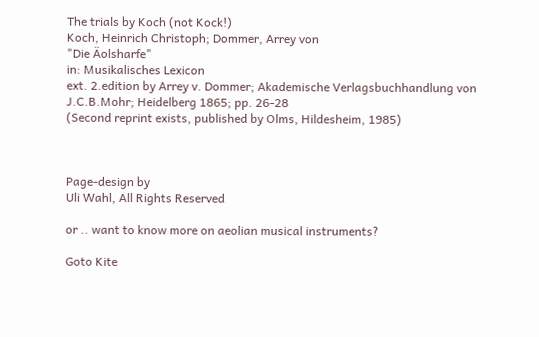The trials by Koch (not Kock!)
Koch, Heinrich Christoph; Dommer, Arrey von
"Die Äolsharfe"
in: Musikalisches Lexicon
ext. 2.edition by Arrey v. Dommer; Akademische Verlagsbuchhandlung von J.C.B.Mohr; Heidelberg 1865; pp. 26-28
(Second reprint exists, published by Olms, Hildesheim, 1985)



Page-design by
Uli Wahl, All Rights Reserved

or .. want to know more on aeolian musical instruments?

Goto Kite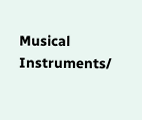Musical Instruments/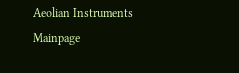Aeolian Instruments Mainpage